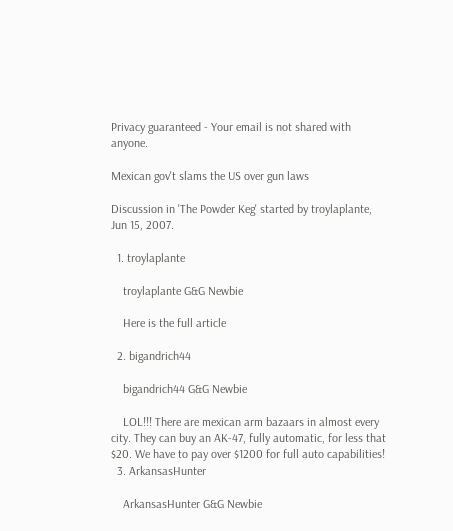Privacy guaranteed - Your email is not shared with anyone.

Mexican gov't slams the US over gun laws

Discussion in 'The Powder Keg' started by troylaplante, Jun 15, 2007.

  1. troylaplante

    troylaplante G&G Newbie

    Here is the full article

  2. bigandrich44

    bigandrich44 G&G Newbie

    LOL!!! There are mexican arm bazaars in almost every city. They can buy an AK-47, fully automatic, for less that $20. We have to pay over $1200 for full auto capabilities!
  3. ArkansasHunter

    ArkansasHunter G&G Newbie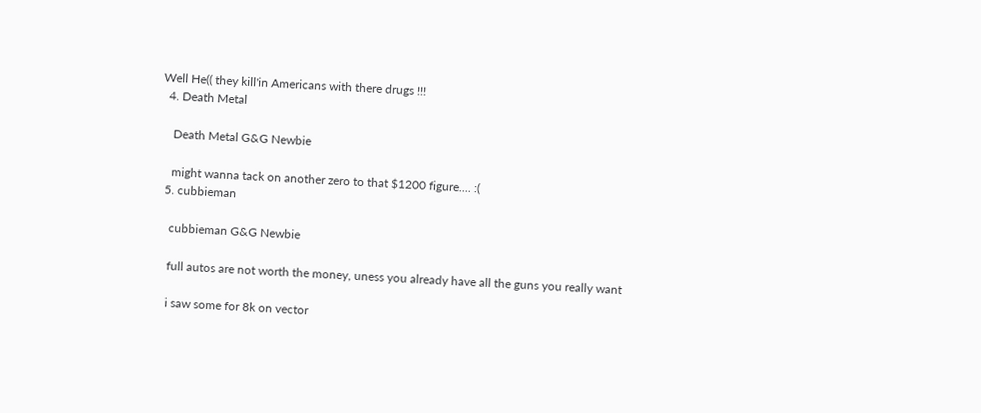Well He(( they kill'in Americans with there drugs !!!
  4. Death Metal

    Death Metal G&G Newbie

    might wanna tack on another zero to that $1200 figure.... :(
  5. cubbieman

    cubbieman G&G Newbie

    full autos are not worth the money, uness you already have all the guns you really want

    i saw some for 8k on vector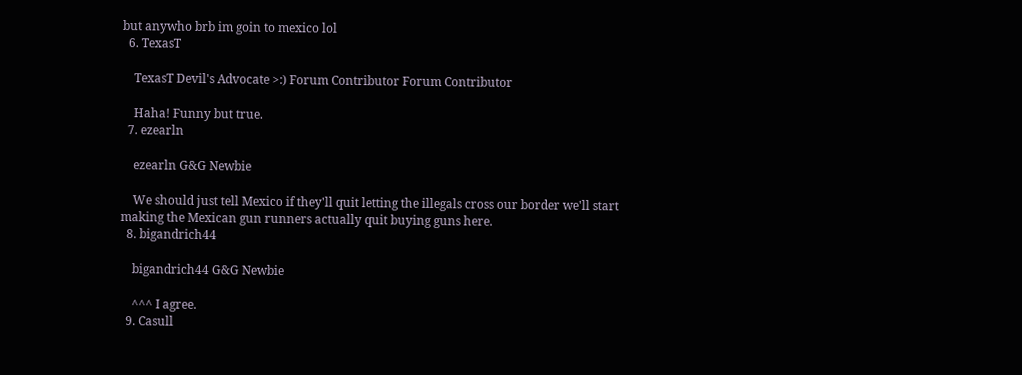but anywho brb im goin to mexico lol
  6. TexasT

    TexasT Devil's Advocate >:) Forum Contributor Forum Contributor

    Haha! Funny but true.
  7. ezearln

    ezearln G&G Newbie

    We should just tell Mexico if they'll quit letting the illegals cross our border we'll start making the Mexican gun runners actually quit buying guns here.
  8. bigandrich44

    bigandrich44 G&G Newbie

    ^^^ I agree.
  9. Casull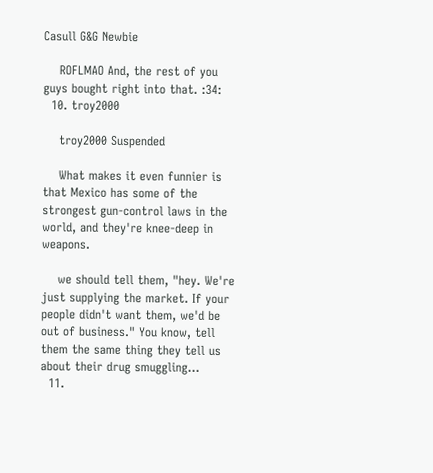Casull G&G Newbie

    ROFLMAO And, the rest of you guys bought right into that. :34:
  10. troy2000

    troy2000 Suspended

    What makes it even funnier is that Mexico has some of the strongest gun-control laws in the world, and they're knee-deep in weapons.

    we should tell them, "hey. We're just supplying the market. If your people didn't want them, we'd be out of business." You know, tell them the same thing they tell us about their drug smuggling...
  11.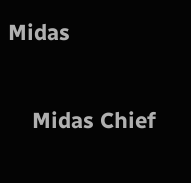Midas

    Midas Chief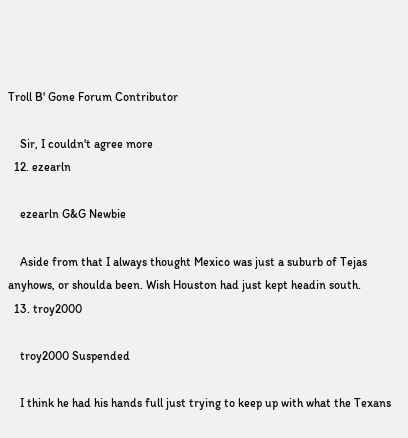Troll B' Gone Forum Contributor

    Sir, I couldn't agree more
  12. ezearln

    ezearln G&G Newbie

    Aside from that I always thought Mexico was just a suburb of Tejas anyhows, or shoulda been. Wish Houston had just kept headin south.
  13. troy2000

    troy2000 Suspended

    I think he had his hands full just trying to keep up with what the Texans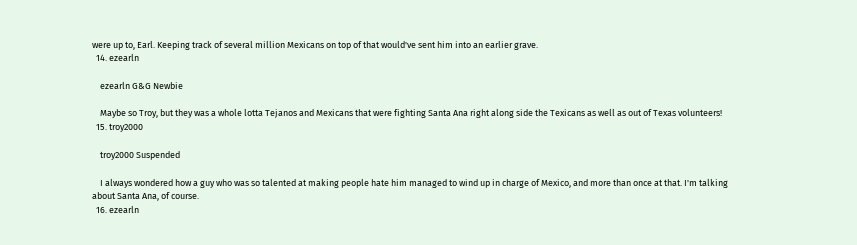were up to, Earl. Keeping track of several million Mexicans on top of that would've sent him into an earlier grave.
  14. ezearln

    ezearln G&G Newbie

    Maybe so Troy, but they was a whole lotta Tejanos and Mexicans that were fighting Santa Ana right along side the Texicans as well as out of Texas volunteers!
  15. troy2000

    troy2000 Suspended

    I always wondered how a guy who was so talented at making people hate him managed to wind up in charge of Mexico, and more than once at that. I'm talking about Santa Ana, of course.
  16. ezearln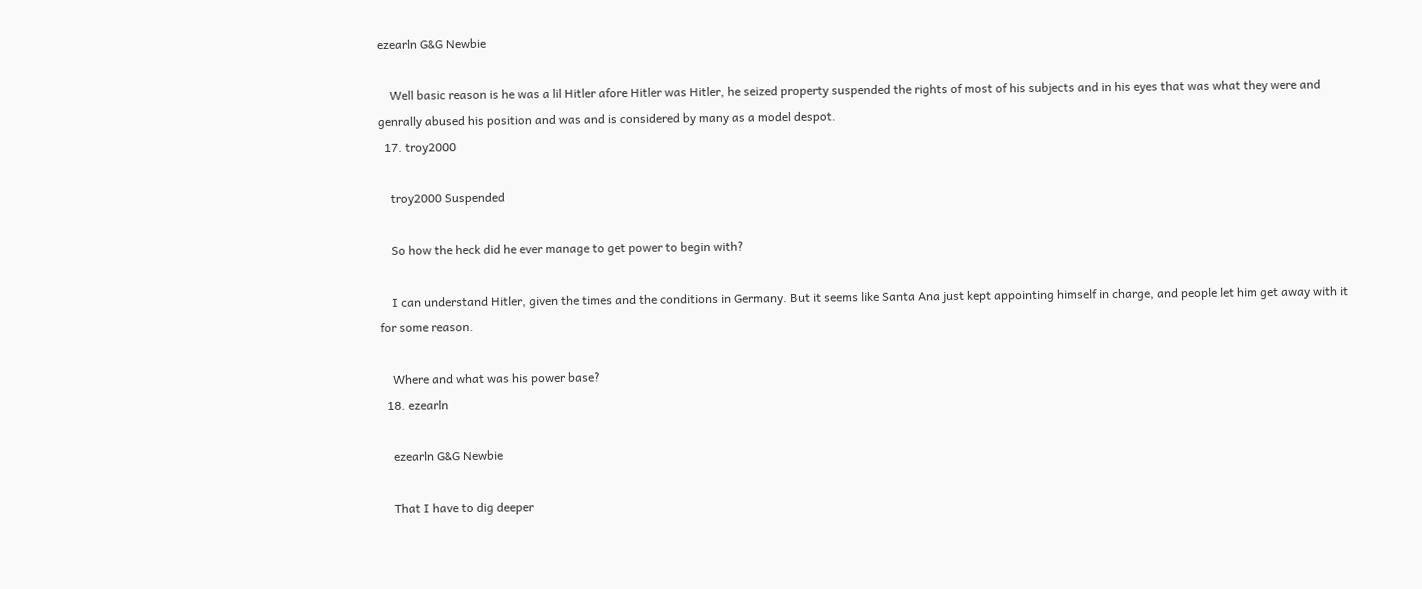ezearln G&G Newbie

    Well basic reason is he was a lil Hitler afore Hitler was Hitler, he seized property suspended the rights of most of his subjects and in his eyes that was what they were and genrally abused his position and was and is considered by many as a model despot.
  17. troy2000

    troy2000 Suspended

    So how the heck did he ever manage to get power to begin with?

    I can understand Hitler, given the times and the conditions in Germany. But it seems like Santa Ana just kept appointing himself in charge, and people let him get away with it for some reason.

    Where and what was his power base?
  18. ezearln

    ezearln G&G Newbie

    That I have to dig deeper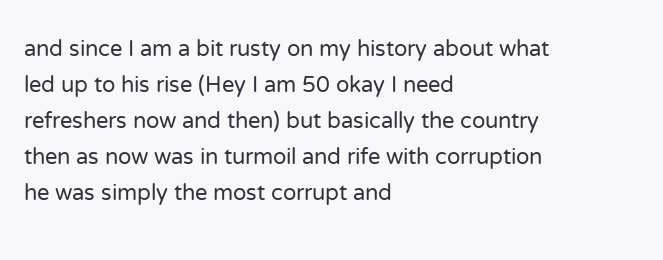and since I am a bit rusty on my history about what led up to his rise (Hey I am 50 okay I need refreshers now and then) but basically the country then as now was in turmoil and rife with corruption he was simply the most corrupt and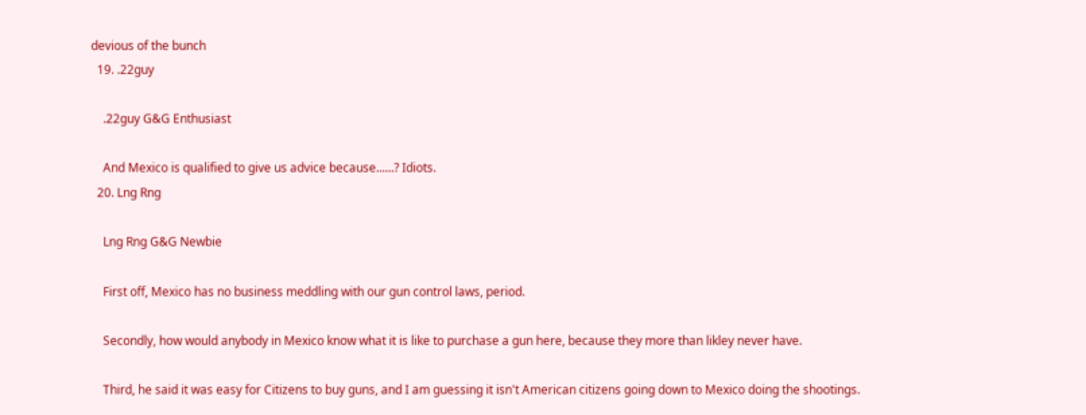devious of the bunch
  19. .22guy

    .22guy G&G Enthusiast

    And Mexico is qualified to give us advice because......? Idiots.
  20. Lng Rng

    Lng Rng G&G Newbie

    First off, Mexico has no business meddling with our gun control laws, period.

    Secondly, how would anybody in Mexico know what it is like to purchase a gun here, because they more than likley never have.

    Third, he said it was easy for Citizens to buy guns, and I am guessing it isn't American citizens going down to Mexico doing the shootings.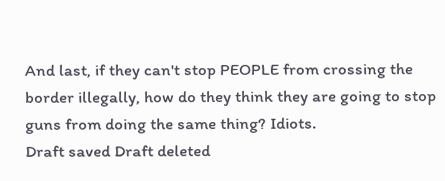And last, if they can't stop PEOPLE from crossing the border illegally, how do they think they are going to stop guns from doing the same thing? Idiots.
Draft saved Draft deleted